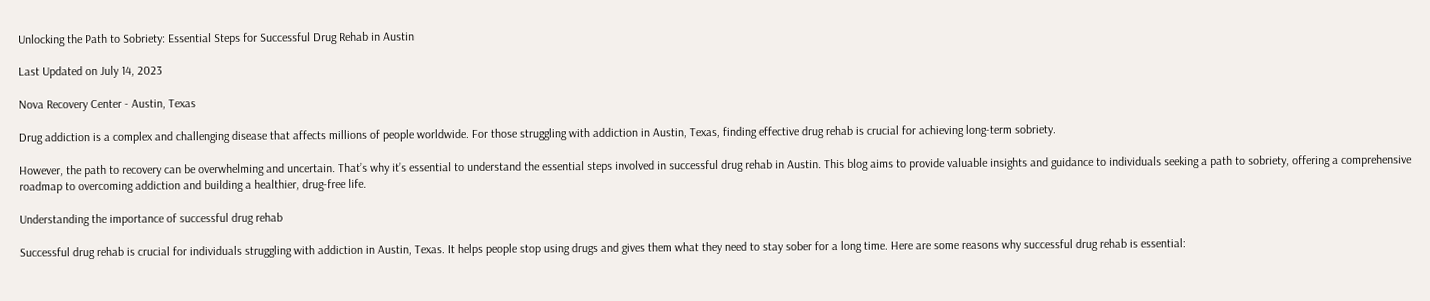Unlocking the Path to Sobriety: Essential Steps for Successful Drug Rehab in Austin

Last Updated on July 14, 2023

Nova Recovery Center - Austin, Texas

Drug addiction is a complex and challenging disease that affects millions of people worldwide. For those struggling with addiction in Austin, Texas, finding effective drug rehab is crucial for achieving long-term sobriety.

However, the path to recovery can be overwhelming and uncertain. That’s why it’s essential to understand the essential steps involved in successful drug rehab in Austin. This blog aims to provide valuable insights and guidance to individuals seeking a path to sobriety, offering a comprehensive roadmap to overcoming addiction and building a healthier, drug-free life.

Understanding the importance of successful drug rehab

Successful drug rehab is crucial for individuals struggling with addiction in Austin, Texas. It helps people stop using drugs and gives them what they need to stay sober for a long time. Here are some reasons why successful drug rehab is essential: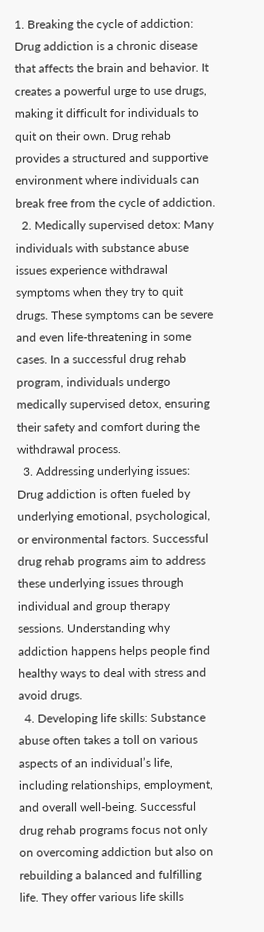1. Breaking the cycle of addiction: Drug addiction is a chronic disease that affects the brain and behavior. It creates a powerful urge to use drugs, making it difficult for individuals to quit on their own. Drug rehab provides a structured and supportive environment where individuals can break free from the cycle of addiction.
  2. Medically supervised detox: Many individuals with substance abuse issues experience withdrawal symptoms when they try to quit drugs. These symptoms can be severe and even life-threatening in some cases. In a successful drug rehab program, individuals undergo medically supervised detox, ensuring their safety and comfort during the withdrawal process.
  3. Addressing underlying issues: Drug addiction is often fueled by underlying emotional, psychological, or environmental factors. Successful drug rehab programs aim to address these underlying issues through individual and group therapy sessions. Understanding why addiction happens helps people find healthy ways to deal with stress and avoid drugs.
  4. Developing life skills: Substance abuse often takes a toll on various aspects of an individual’s life, including relationships, employment, and overall well-being. Successful drug rehab programs focus not only on overcoming addiction but also on rebuilding a balanced and fulfilling life. They offer various life skills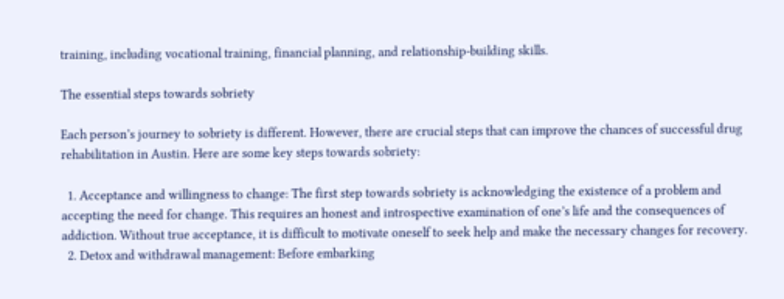training, including vocational training, financial planning, and relationship-building skills.

The essential steps towards sobriety

Each person’s journey to sobriety is different. However, there are crucial steps that can improve the chances of successful drug rehabilitation in Austin. Here are some key steps towards sobriety:

  1. Acceptance and willingness to change: The first step towards sobriety is acknowledging the existence of a problem and accepting the need for change. This requires an honest and introspective examination of one’s life and the consequences of addiction. Without true acceptance, it is difficult to motivate oneself to seek help and make the necessary changes for recovery.
  2. Detox and withdrawal management: Before embarking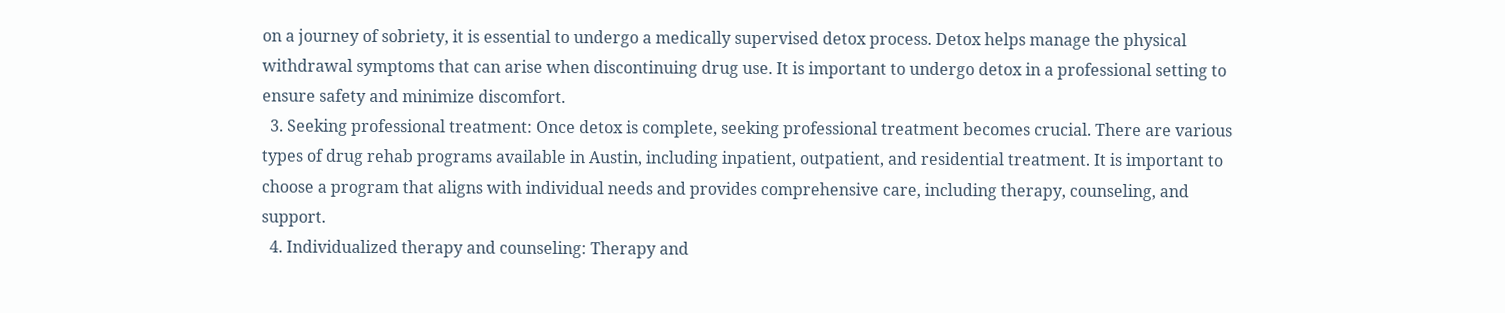on a journey of sobriety, it is essential to undergo a medically supervised detox process. Detox helps manage the physical withdrawal symptoms that can arise when discontinuing drug use. It is important to undergo detox in a professional setting to ensure safety and minimize discomfort.
  3. Seeking professional treatment: Once detox is complete, seeking professional treatment becomes crucial. There are various types of drug rehab programs available in Austin, including inpatient, outpatient, and residential treatment. It is important to choose a program that aligns with individual needs and provides comprehensive care, including therapy, counseling, and support.
  4. Individualized therapy and counseling: Therapy and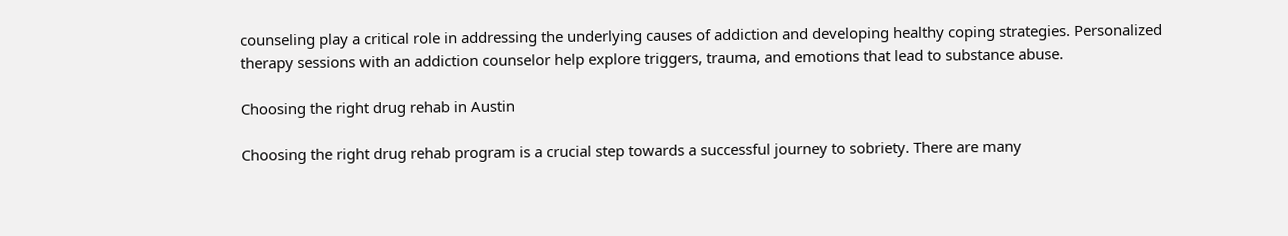counseling play a critical role in addressing the underlying causes of addiction and developing healthy coping strategies. Personalized therapy sessions with an addiction counselor help explore triggers, trauma, and emotions that lead to substance abuse.

Choosing the right drug rehab in Austin

Choosing the right drug rehab program is a crucial step towards a successful journey to sobriety. There are many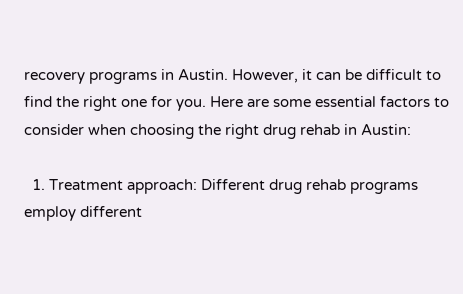recovery programs in Austin. However, it can be difficult to find the right one for you. Here are some essential factors to consider when choosing the right drug rehab in Austin:

  1. Treatment approach: Different drug rehab programs employ different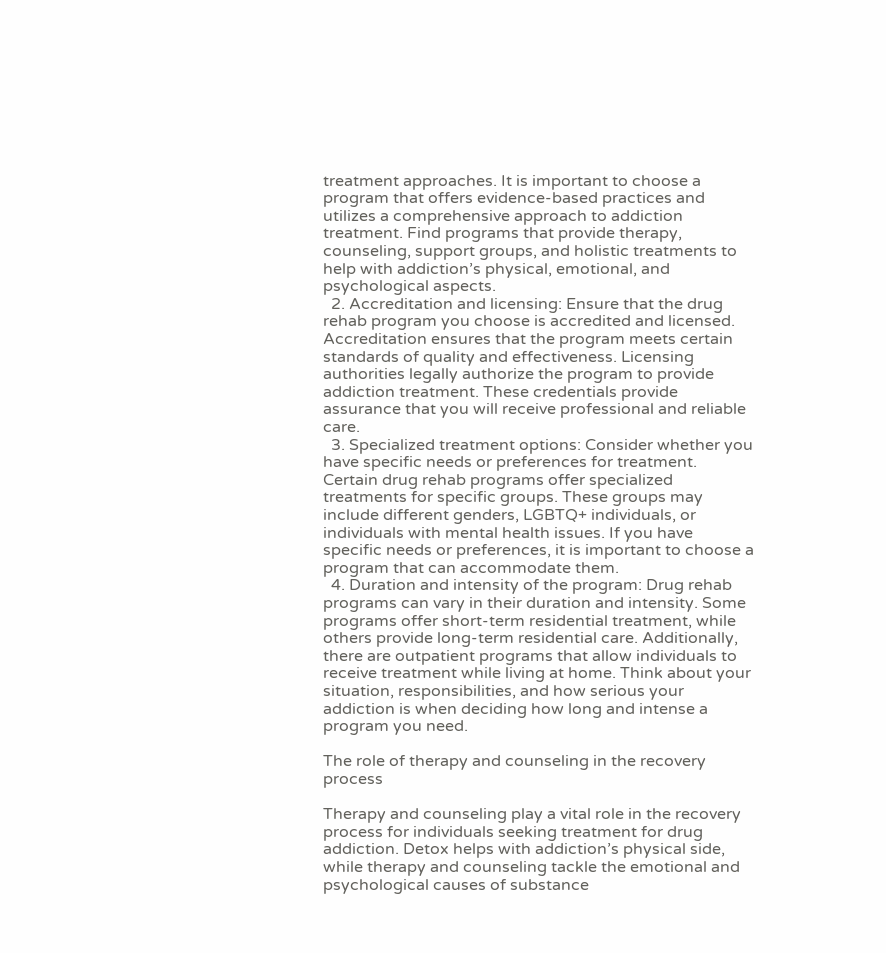treatment approaches. It is important to choose a program that offers evidence-based practices and utilizes a comprehensive approach to addiction treatment. Find programs that provide therapy, counseling, support groups, and holistic treatments to help with addiction’s physical, emotional, and psychological aspects.
  2. Accreditation and licensing: Ensure that the drug rehab program you choose is accredited and licensed. Accreditation ensures that the program meets certain standards of quality and effectiveness. Licensing authorities legally authorize the program to provide addiction treatment. These credentials provide assurance that you will receive professional and reliable care.
  3. Specialized treatment options: Consider whether you have specific needs or preferences for treatment. Certain drug rehab programs offer specialized treatments for specific groups. These groups may include different genders, LGBTQ+ individuals, or individuals with mental health issues. If you have specific needs or preferences, it is important to choose a program that can accommodate them.
  4. Duration and intensity of the program: Drug rehab programs can vary in their duration and intensity. Some programs offer short-term residential treatment, while others provide long-term residential care. Additionally, there are outpatient programs that allow individuals to receive treatment while living at home. Think about your situation, responsibilities, and how serious your addiction is when deciding how long and intense a program you need.

The role of therapy and counseling in the recovery process

Therapy and counseling play a vital role in the recovery process for individuals seeking treatment for drug addiction. Detox helps with addiction’s physical side, while therapy and counseling tackle the emotional and psychological causes of substance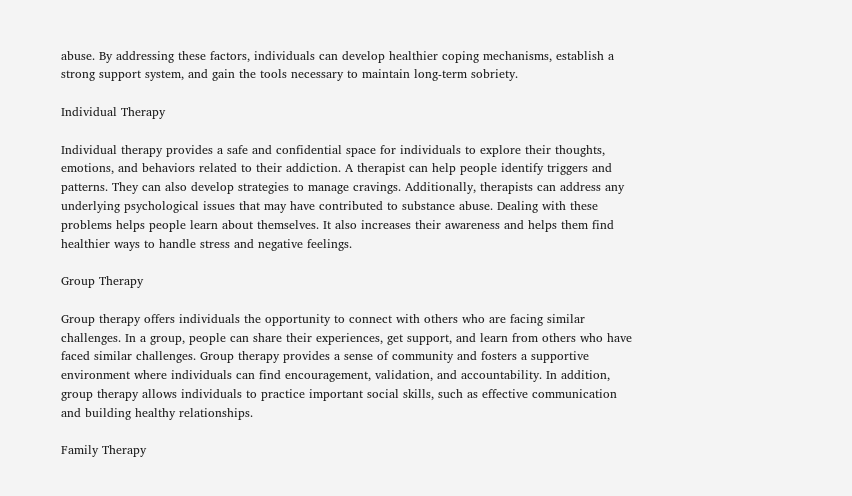abuse. By addressing these factors, individuals can develop healthier coping mechanisms, establish a strong support system, and gain the tools necessary to maintain long-term sobriety.

Individual Therapy

Individual therapy provides a safe and confidential space for individuals to explore their thoughts, emotions, and behaviors related to their addiction. A therapist can help people identify triggers and patterns. They can also develop strategies to manage cravings. Additionally, therapists can address any underlying psychological issues that may have contributed to substance abuse. Dealing with these problems helps people learn about themselves. It also increases their awareness and helps them find healthier ways to handle stress and negative feelings.

Group Therapy

Group therapy offers individuals the opportunity to connect with others who are facing similar challenges. In a group, people can share their experiences, get support, and learn from others who have faced similar challenges. Group therapy provides a sense of community and fosters a supportive environment where individuals can find encouragement, validation, and accountability. In addition, group therapy allows individuals to practice important social skills, such as effective communication and building healthy relationships.

Family Therapy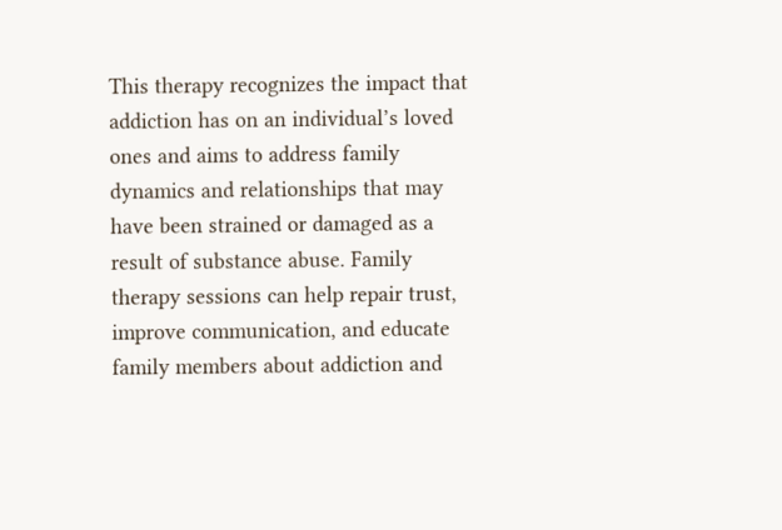This therapy recognizes the impact that addiction has on an individual’s loved ones and aims to address family dynamics and relationships that may have been strained or damaged as a result of substance abuse. Family therapy sessions can help repair trust, improve communication, and educate family members about addiction and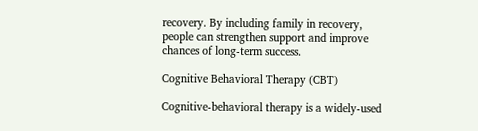recovery. By including family in recovery, people can strengthen support and improve chances of long-term success.

Cognitive Behavioral Therapy (CBT)

Cognitive-behavioral therapy is a widely-used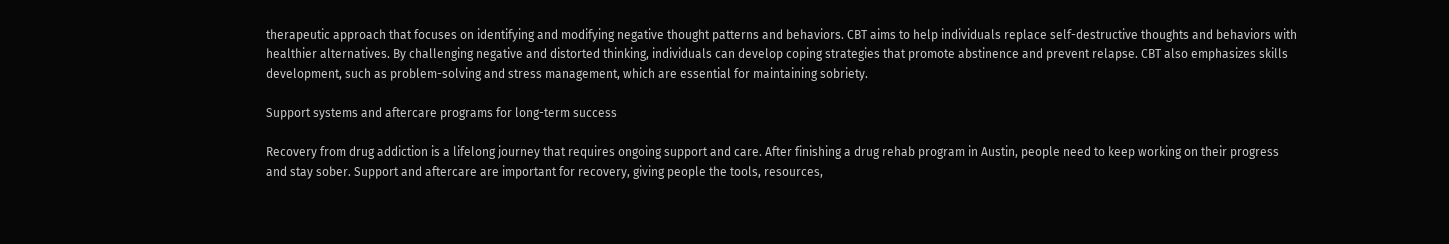therapeutic approach that focuses on identifying and modifying negative thought patterns and behaviors. CBT aims to help individuals replace self-destructive thoughts and behaviors with healthier alternatives. By challenging negative and distorted thinking, individuals can develop coping strategies that promote abstinence and prevent relapse. CBT also emphasizes skills development, such as problem-solving and stress management, which are essential for maintaining sobriety.

Support systems and aftercare programs for long-term success

Recovery from drug addiction is a lifelong journey that requires ongoing support and care. After finishing a drug rehab program in Austin, people need to keep working on their progress and stay sober. Support and aftercare are important for recovery, giving people the tools, resources,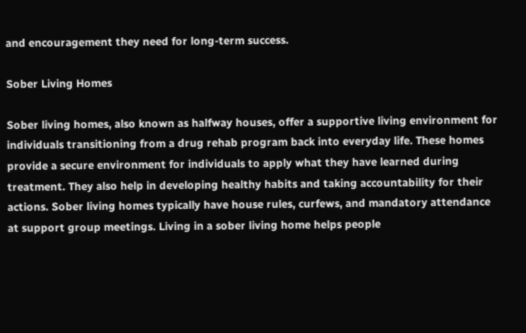and encouragement they need for long-term success.

Sober Living Homes

Sober living homes, also known as halfway houses, offer a supportive living environment for individuals transitioning from a drug rehab program back into everyday life. These homes provide a secure environment for individuals to apply what they have learned during treatment. They also help in developing healthy habits and taking accountability for their actions. Sober living homes typically have house rules, curfews, and mandatory attendance at support group meetings. Living in a sober living home helps people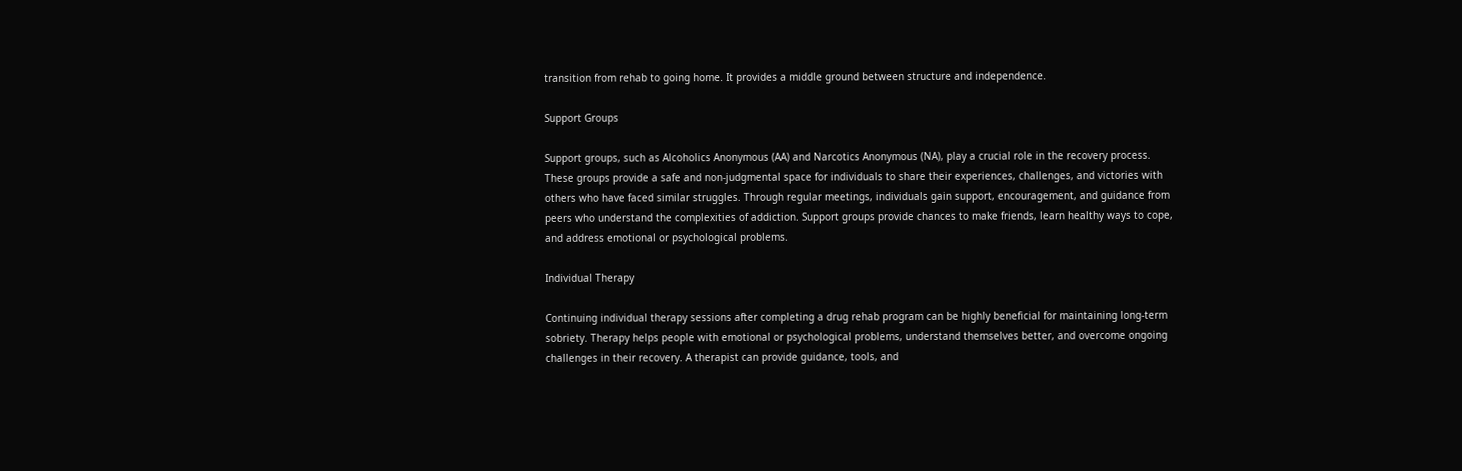transition from rehab to going home. It provides a middle ground between structure and independence.

Support Groups

Support groups, such as Alcoholics Anonymous (AA) and Narcotics Anonymous (NA), play a crucial role in the recovery process. These groups provide a safe and non-judgmental space for individuals to share their experiences, challenges, and victories with others who have faced similar struggles. Through regular meetings, individuals gain support, encouragement, and guidance from peers who understand the complexities of addiction. Support groups provide chances to make friends, learn healthy ways to cope, and address emotional or psychological problems.

Individual Therapy

Continuing individual therapy sessions after completing a drug rehab program can be highly beneficial for maintaining long-term sobriety. Therapy helps people with emotional or psychological problems, understand themselves better, and overcome ongoing challenges in their recovery. A therapist can provide guidance, tools, and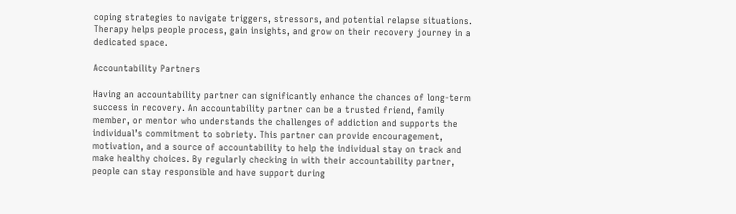coping strategies to navigate triggers, stressors, and potential relapse situations. Therapy helps people process, gain insights, and grow on their recovery journey in a dedicated space.

Accountability Partners

Having an accountability partner can significantly enhance the chances of long-term success in recovery. An accountability partner can be a trusted friend, family member, or mentor who understands the challenges of addiction and supports the individual’s commitment to sobriety. This partner can provide encouragement, motivation, and a source of accountability to help the individual stay on track and make healthy choices. By regularly checking in with their accountability partner, people can stay responsible and have support during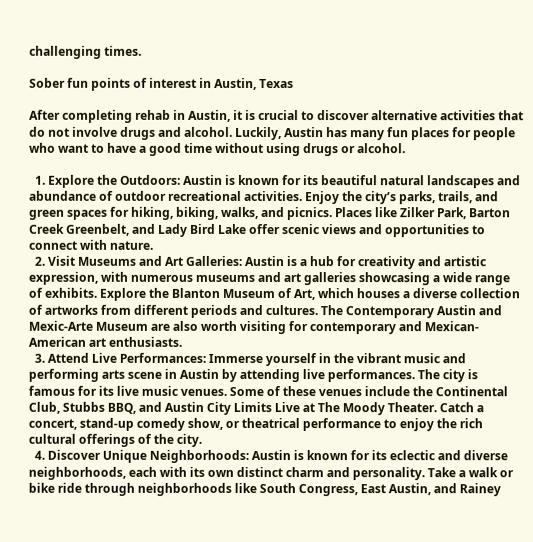challenging times.

Sober fun points of interest in Austin, Texas

After completing rehab in Austin, it is crucial to discover alternative activities that do not involve drugs and alcohol. Luckily, Austin has many fun places for people who want to have a good time without using drugs or alcohol.

  1. Explore the Outdoors: Austin is known for its beautiful natural landscapes and abundance of outdoor recreational activities. Enjoy the city’s parks, trails, and green spaces for hiking, biking, walks, and picnics. Places like Zilker Park, Barton Creek Greenbelt, and Lady Bird Lake offer scenic views and opportunities to connect with nature.
  2. Visit Museums and Art Galleries: Austin is a hub for creativity and artistic expression, with numerous museums and art galleries showcasing a wide range of exhibits. Explore the Blanton Museum of Art, which houses a diverse collection of artworks from different periods and cultures. The Contemporary Austin and Mexic-Arte Museum are also worth visiting for contemporary and Mexican-American art enthusiasts.
  3. Attend Live Performances: Immerse yourself in the vibrant music and performing arts scene in Austin by attending live performances. The city is famous for its live music venues. Some of these venues include the Continental Club, Stubbs BBQ, and Austin City Limits Live at The Moody Theater. Catch a concert, stand-up comedy show, or theatrical performance to enjoy the rich cultural offerings of the city.
  4. Discover Unique Neighborhoods: Austin is known for its eclectic and diverse neighborhoods, each with its own distinct charm and personality. Take a walk or bike ride through neighborhoods like South Congress, East Austin, and Rainey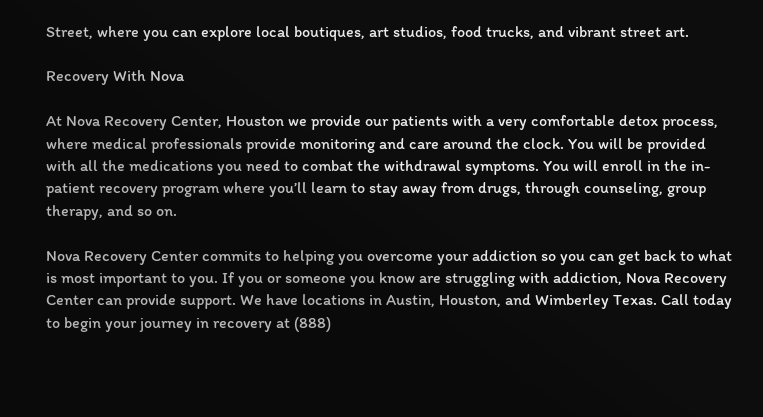Street, where you can explore local boutiques, art studios, food trucks, and vibrant street art.

Recovery With Nova

At Nova Recovery Center, Houston we provide our patients with a very comfortable detox process, where medical professionals provide monitoring and care around the clock. You will be provided with all the medications you need to combat the withdrawal symptoms. You will enroll in the in-patient recovery program where you’ll learn to stay away from drugs, through counseling, group therapy, and so on.

Nova Recovery Center commits to helping you overcome your addiction so you can get back to what is most important to you. If you or someone you know are struggling with addiction, Nova Recovery Center can provide support. We have locations in Austin, Houston, and Wimberley Texas. Call today to begin your journey in recovery at (888)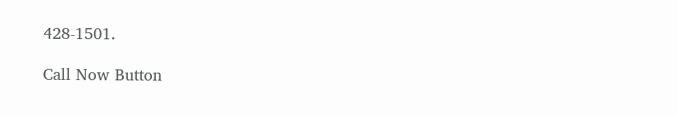428-1501.

Call Now Button